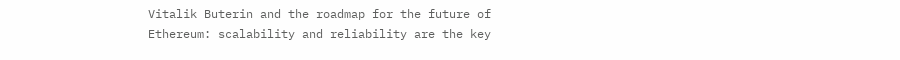Vitalik Buterin and the roadmap for the future of Ethereum: scalability and reliability are the key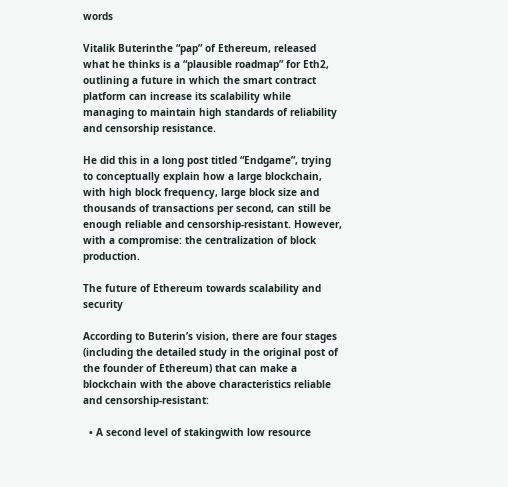words

Vitalik Buterinthe “pap” of Ethereum, released what he thinks is a “plausible roadmap” for Eth2, outlining a future in which the smart contract platform can increase its scalability while managing to maintain high standards of reliability and censorship resistance.

He did this in a long post titled “Endgame”, trying to conceptually explain how a large blockchain, with high block frequency, large block size and thousands of transactions per second, can still be enough reliable and censorship-resistant. However, with a compromise: the centralization of block production.

The future of Ethereum towards scalability and security

According to Buterin’s vision, there are four stages (including the detailed study in the original post of the founder of Ethereum) that can make a blockchain with the above characteristics reliable and censorship-resistant:

  • A second level of stakingwith low resource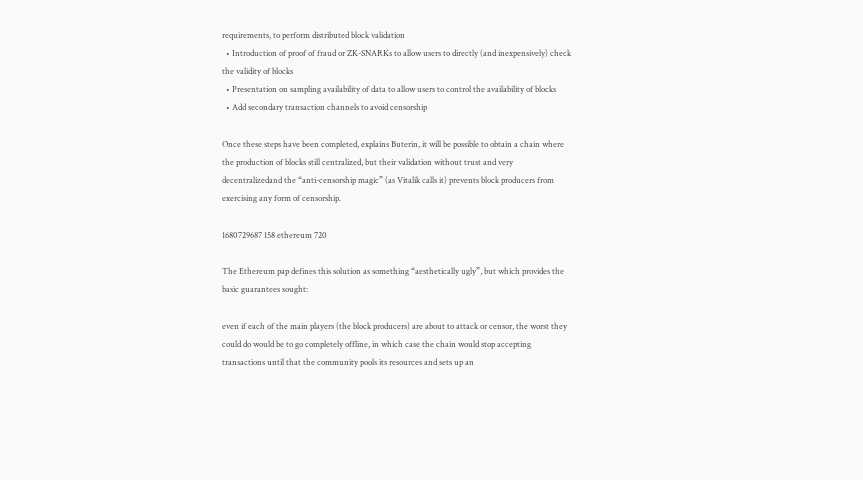requirements, to perform distributed block validation
  • Introduction of proof of fraud or ZK-SNARKs to allow users to directly (and inexpensively) check the validity of blocks
  • Presentation on sampling availability of data to allow users to control the availability of blocks
  • Add secondary transaction channels to avoid censorship

Once these steps have been completed, explains Buterin, it will be possible to obtain a chain where the production of blocks still centralized, but their validation without trust and very decentralizedand the “anti-censorship magic” (as Vitalik calls it) prevents block producers from exercising any form of censorship.

1680729687 158 ethereum 720

The Ethereum pap defines this solution as something “aesthetically ugly”, but which provides the basic guarantees sought:

even if each of the main players (the block producers) are about to attack or censor, the worst they could do would be to go completely offline, in which case the chain would stop accepting transactions until that the community pools its resources and sets up an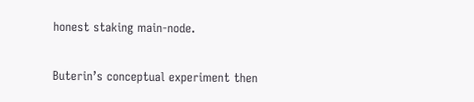honest staking main-node.

Buterin’s conceptual experiment then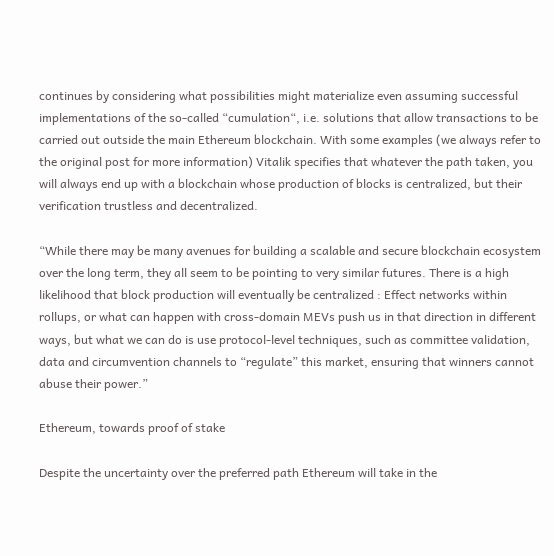continues by considering what possibilities might materialize even assuming successful implementations of the so-called “cumulation“, i.e. solutions that allow transactions to be carried out outside the main Ethereum blockchain. With some examples (we always refer to the original post for more information) Vitalik specifies that whatever the path taken, you will always end up with a blockchain whose production of blocks is centralized, but their verification trustless and decentralized.

“While there may be many avenues for building a scalable and secure blockchain ecosystem over the long term, they all seem to be pointing to very similar futures. There is a high likelihood that block production will eventually be centralized : Effect networks within rollups, or what can happen with cross-domain MEVs push us in that direction in different ways, but what we can do is use protocol-level techniques, such as committee validation, data and circumvention channels to “regulate” this market, ensuring that winners cannot abuse their power.”

Ethereum, towards proof of stake

Despite the uncertainty over the preferred path Ethereum will take in the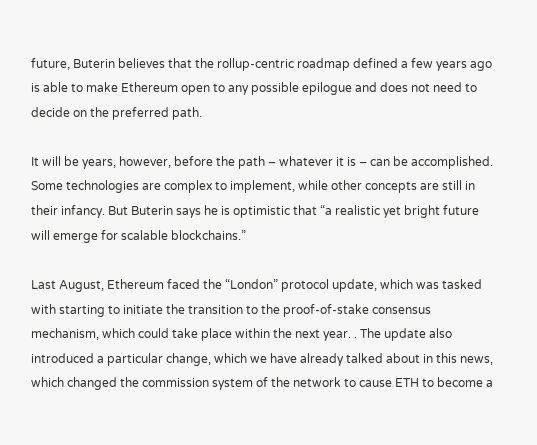future, Buterin believes that the rollup-centric roadmap defined a few years ago is able to make Ethereum open to any possible epilogue and does not need to decide on the preferred path.

It will be years, however, before the path – whatever it is – can be accomplished. Some technologies are complex to implement, while other concepts are still in their infancy. But Buterin says he is optimistic that “a realistic yet bright future will emerge for scalable blockchains.”

Last August, Ethereum faced the “London” protocol update, which was tasked with starting to initiate the transition to the proof-of-stake consensus mechanism, which could take place within the next year. . The update also introduced a particular change, which we have already talked about in this news, which changed the commission system of the network to cause ETH to become a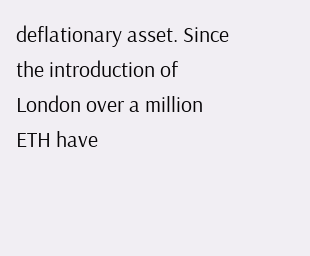deflationary asset. Since the introduction of London over a million ETH have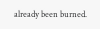already been burned.